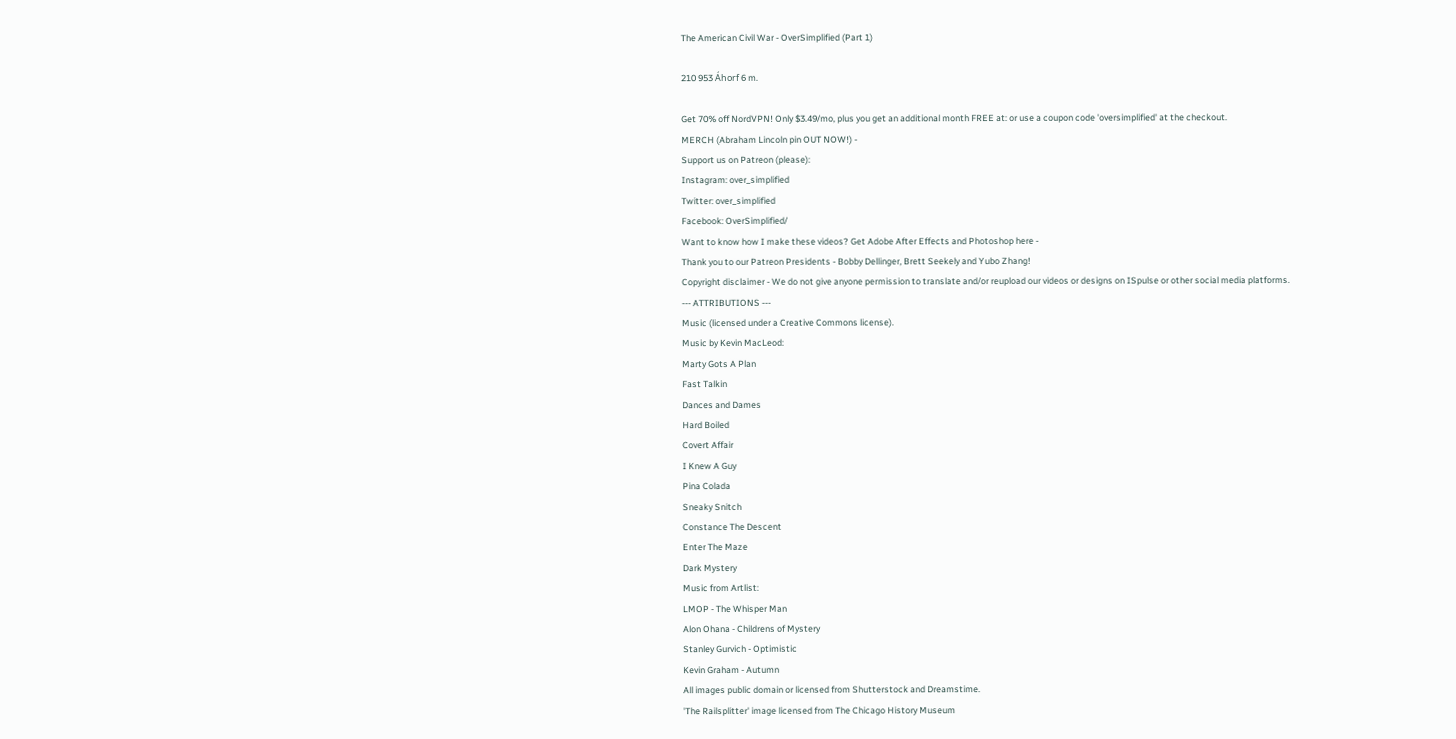The American Civil War - OverSimplified (Part 1)

210 953 Áhorf 6 m.

Get 70% off NordVPN! Only $3.49/mo, plus you get an additional month FREE at: or use a coupon code 'oversimplified' at the checkout.
MERCH (Abraham Lincoln pin OUT NOW!) -
Support us on Patreon (please):
Instagram: over_simplified
Twitter: over_simplified
Facebook: OverSimplified/
Want to know how I make these videos? Get Adobe After Effects and Photoshop here -
Thank you to our Patreon Presidents - Bobby Dellinger, Brett Seekely and Yubo Zhang!
Copyright disclaimer - We do not give anyone permission to translate and/or reupload our videos or designs on ISpulse or other social media platforms.
--- ATTRIBUTIONS ---
Music (licensed under a Creative Commons license).
Music by Kevin MacLeod:
Marty Gots A Plan
Fast Talkin
Dances and Dames
Hard Boiled
Covert Affair
I Knew A Guy
Pina Colada
Sneaky Snitch
Constance The Descent
Enter The Maze
Dark Mystery
Music from Artlist:
LMOP - The Whisper Man
Alon Ohana - Childrens of Mystery
Stanley Gurvich - Optimistic
Kevin Graham - Autumn
All images public domain or licensed from Shutterstock and Dreamstime.
'The Railsplitter' image licensed from The Chicago History Museum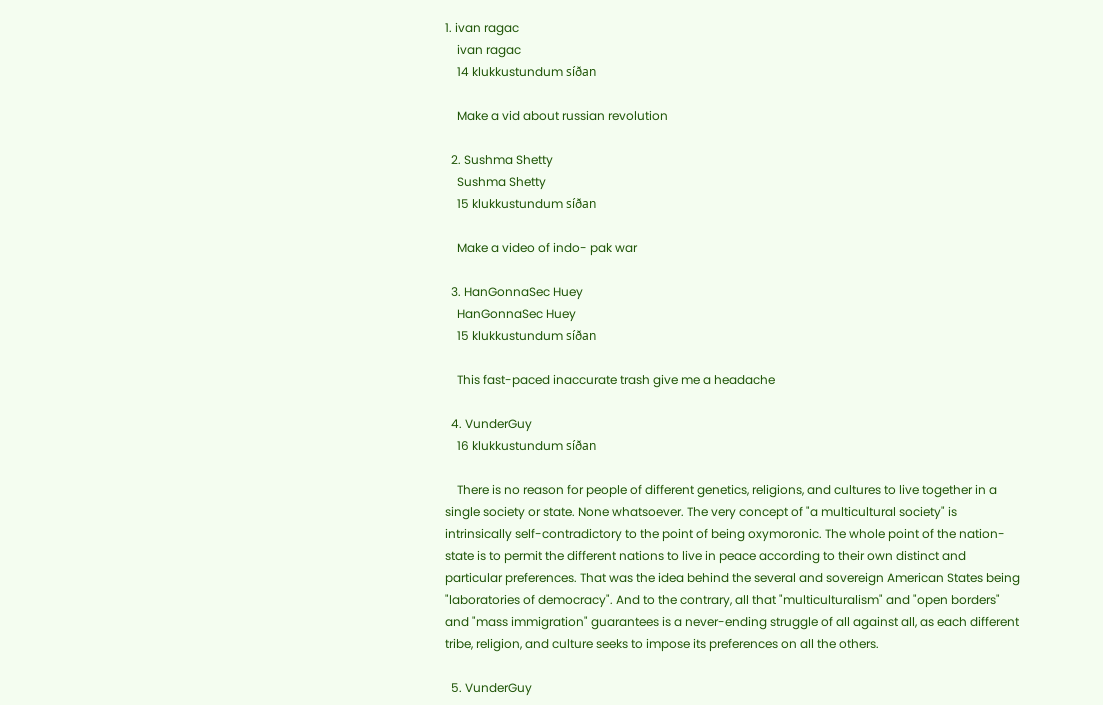1. ivan ragac
    ivan ragac
    14 klukkustundum síðan

    Make a vid about russian revolution

  2. Sushma Shetty
    Sushma Shetty
    15 klukkustundum síðan

    Make a video of indo- pak war

  3. HanGonnaSec Huey
    HanGonnaSec Huey
    15 klukkustundum síðan

    This fast-paced inaccurate trash give me a headache

  4. VunderGuy
    16 klukkustundum síðan

    There is no reason for people of different genetics, religions, and cultures to live together in a single society or state. None whatsoever. The very concept of "a multicultural society" is intrinsically self-contradictory to the point of being oxymoronic. The whole point of the nation-state is to permit the different nations to live in peace according to their own distinct and particular preferences. That was the idea behind the several and sovereign American States being "laboratories of democracy". And to the contrary, all that "multiculturalism" and "open borders" and "mass immigration" guarantees is a never-ending struggle of all against all, as each different tribe, religion, and culture seeks to impose its preferences on all the others.

  5. VunderGuy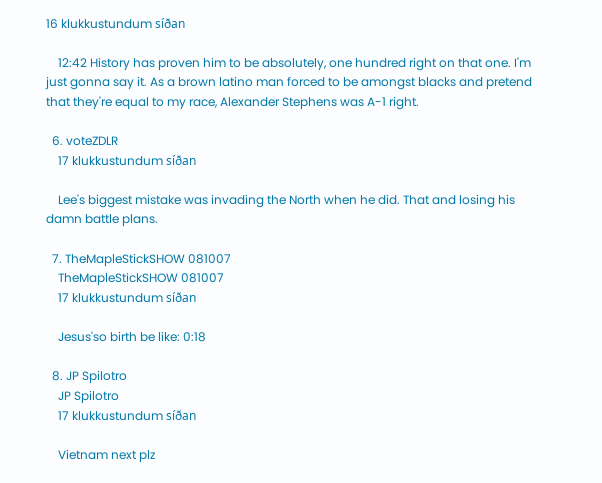16 klukkustundum síðan

    12:42 History has proven him to be absolutely, one hundred right on that one. I'm just gonna say it. As a brown latino man forced to be amongst blacks and pretend that they're equal to my race, Alexander Stephens was A-1 right.

  6. voteZDLR
    17 klukkustundum síðan

    Lee's biggest mistake was invading the North when he did. That and losing his damn battle plans.

  7. TheMapleStickSHOW 081007
    TheMapleStickSHOW 081007
    17 klukkustundum síðan

    Jesus'so birth be like: 0:18

  8. JP Spilotro
    JP Spilotro
    17 klukkustundum síðan

    Vietnam next plz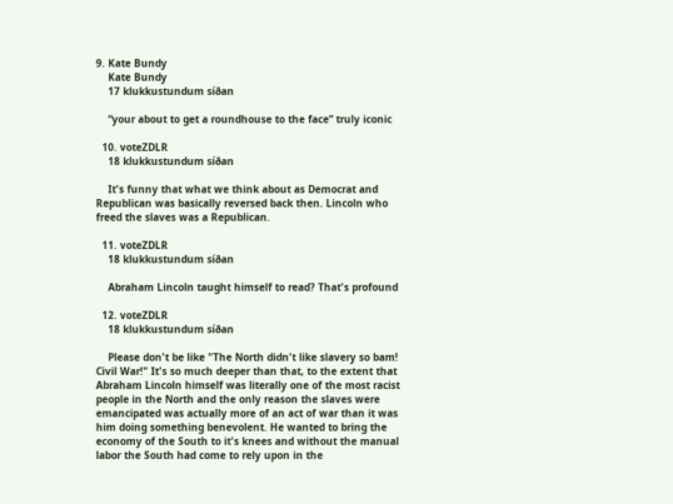9. Kate Bundy
    Kate Bundy
    17 klukkustundum síðan

    “your about to get a roundhouse to the face” truly iconic

  10. voteZDLR
    18 klukkustundum síðan

    It's funny that what we think about as Democrat and Republican was basically reversed back then. Lincoln who freed the slaves was a Republican.

  11. voteZDLR
    18 klukkustundum síðan

    Abraham Lincoln taught himself to read? That's profound

  12. voteZDLR
    18 klukkustundum síðan

    Please don't be like "The North didn't like slavery so bam! Civil War!" It's so much deeper than that, to the extent that Abraham Lincoln himself was literally one of the most racist people in the North and the only reason the slaves were emancipated was actually more of an act of war than it was him doing something benevolent. He wanted to bring the economy of the South to it's knees and without the manual labor the South had come to rely upon in the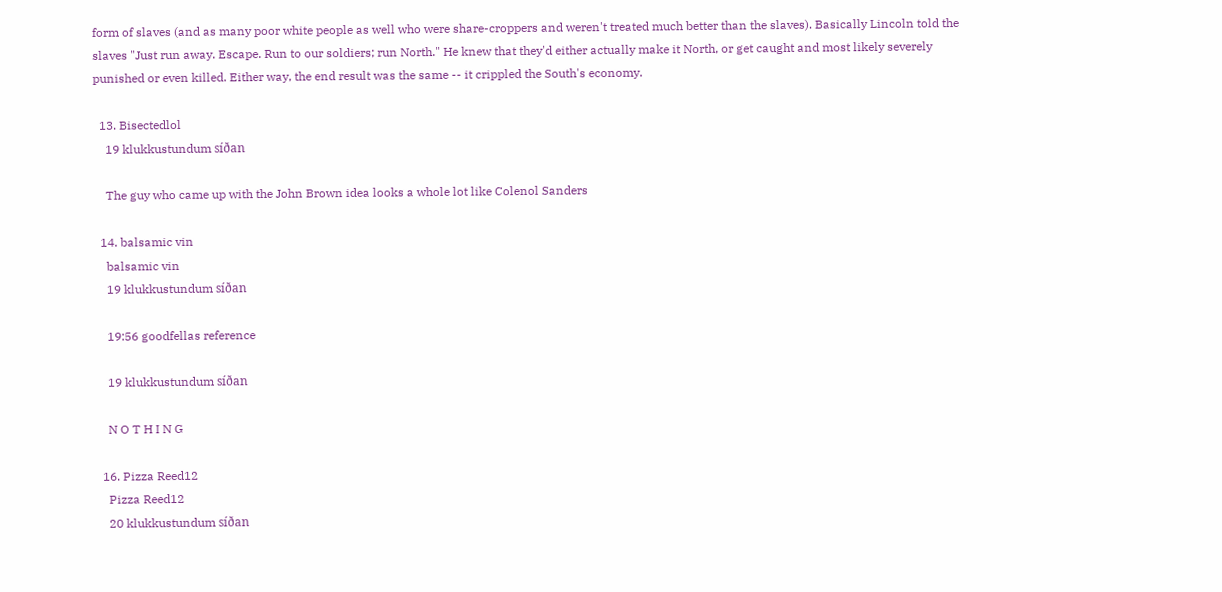form of slaves (and as many poor white people as well who were share-croppers and weren't treated much better than the slaves). Basically Lincoln told the slaves "Just run away. Escape. Run to our soldiers; run North." He knew that they'd either actually make it North, or get caught and most likely severely punished or even killed. Either way, the end result was the same -- it crippled the South's economy.

  13. Bisectedlol
    19 klukkustundum síðan

    The guy who came up with the John Brown idea looks a whole lot like Colenol Sanders

  14. balsamic vin
    balsamic vin
    19 klukkustundum síðan

    19:56 goodfellas reference

    19 klukkustundum síðan

    N O T H I N G

  16. Pizza Reed12
    Pizza Reed12
    20 klukkustundum síðan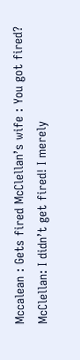Mccalean : Gets fired McClellan’s wife : You got fired? McClellan: I didn’t get fired! I merely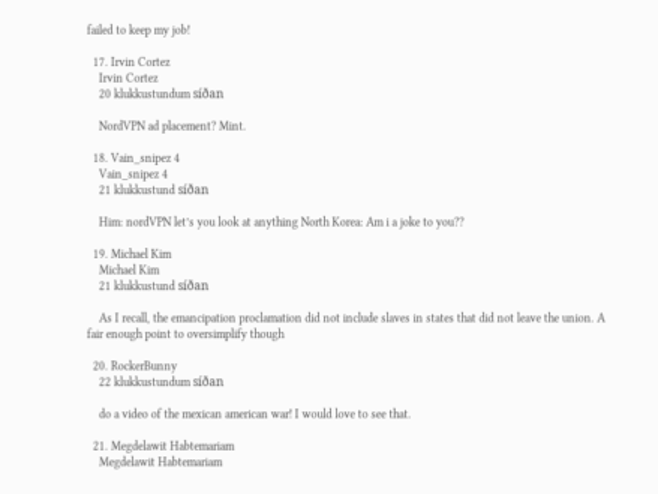failed to keep my job!

  17. Irvin Cortez
    Irvin Cortez
    20 klukkustundum síðan

    NordVPN ad placement? Mint.

  18. Vain_snipez 4
    Vain_snipez 4
    21 klukkustund síðan

    Him: nordVPN let’s you look at anything North Korea: Am i a joke to you??

  19. Michael Kim
    Michael Kim
    21 klukkustund síðan

    As I recall, the emancipation proclamation did not include slaves in states that did not leave the union. A fair enough point to oversimplify though

  20. RockerBunny
    22 klukkustundum síðan

    do a video of the mexican american war! I would love to see that.

  21. Megdelawit Habtemariam
    Megdelawit Habtemariam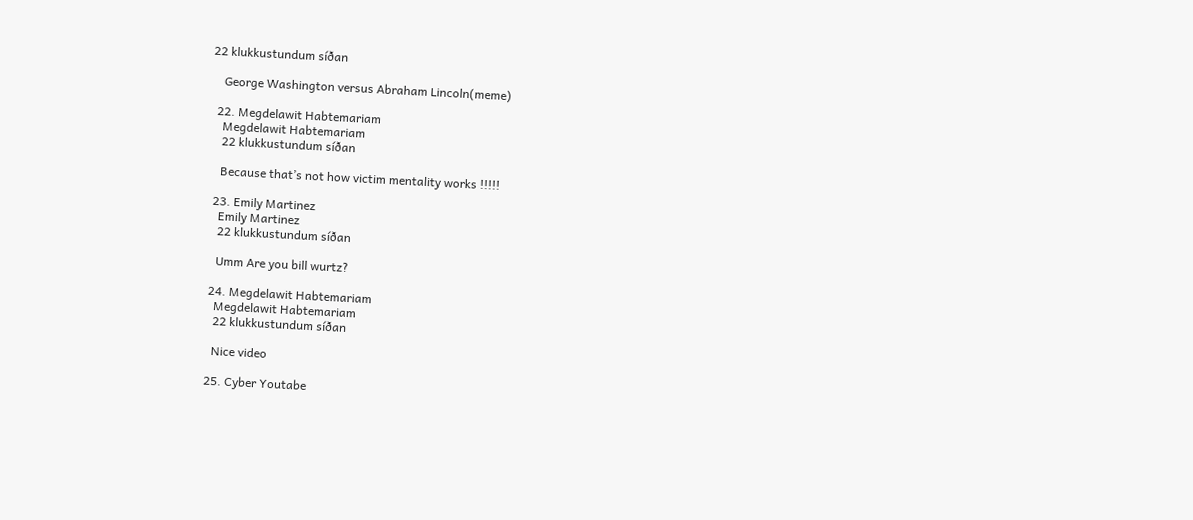22 klukkustundum síðan

    George Washington versus Abraham Lincoln(meme)

  22. Megdelawit Habtemariam
    Megdelawit Habtemariam
    22 klukkustundum síðan

    Because that’s not how victim mentality works !!!!!

  23. Emily Martinez
    Emily Martinez
    22 klukkustundum síðan

    Umm Are you bill wurtz?

  24. Megdelawit Habtemariam
    Megdelawit Habtemariam
    22 klukkustundum síðan

    Nice video

  25. Cyber Youtabe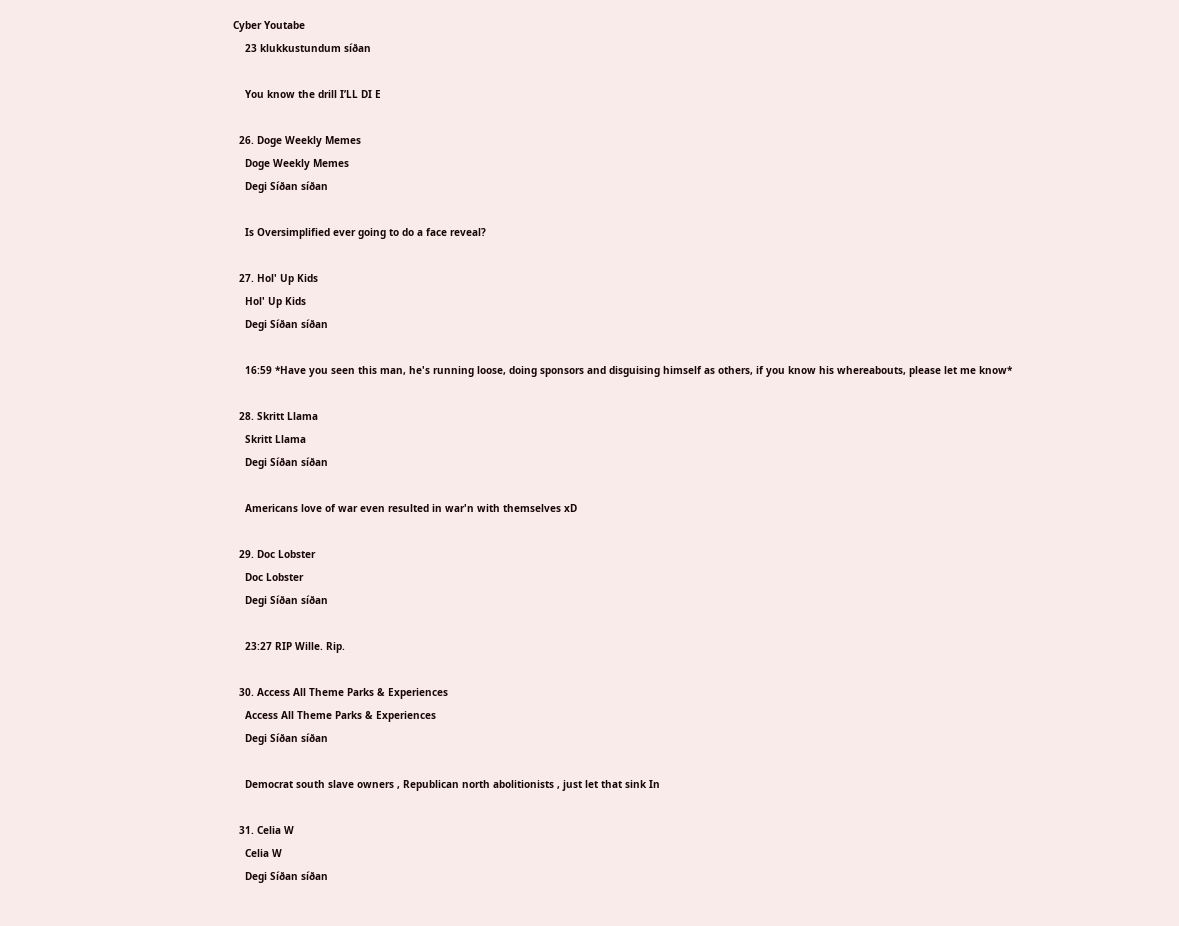Cyber Youtabe
    23 klukkustundum síðan

    You know the drill I’LL DI E

  26. Doge Weekly Memes
    Doge Weekly Memes
    Degi Síðan síðan

    Is Oversimplified ever going to do a face reveal?

  27. Hol' Up Kids
    Hol' Up Kids
    Degi Síðan síðan

    16:59 *Have you seen this man, he's running loose, doing sponsors and disguising himself as others, if you know his whereabouts, please let me know*

  28. Skritt Llama
    Skritt Llama
    Degi Síðan síðan

    Americans love of war even resulted in war'n with themselves xD

  29. Doc Lobster
    Doc Lobster
    Degi Síðan síðan

    23:27 RIP Wille. Rip.

  30. Access All Theme Parks & Experiences
    Access All Theme Parks & Experiences
    Degi Síðan síðan

    Democrat south slave owners , Republican north abolitionists , just let that sink In

  31. Celia W
    Celia W
    Degi Síðan síðan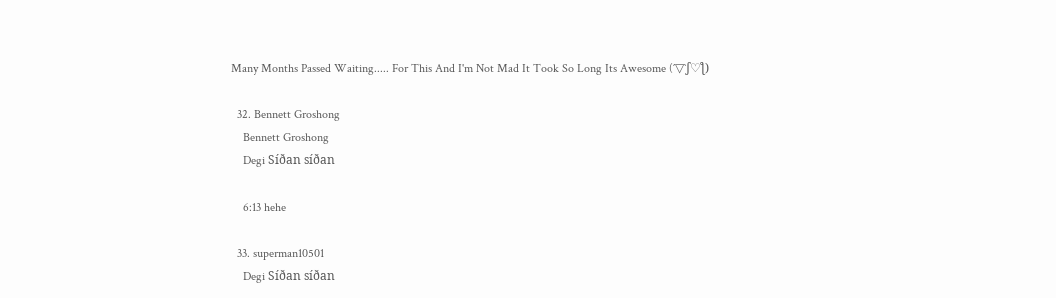Many Months Passed Waiting..... For This And I'm Not Mad It Took So Long Its Awesome (´▽`ʃ♡ƪ)

  32. Bennett Groshong
    Bennett Groshong
    Degi Síðan síðan

    6:13 hehe

  33. superman10501
    Degi Síðan síðan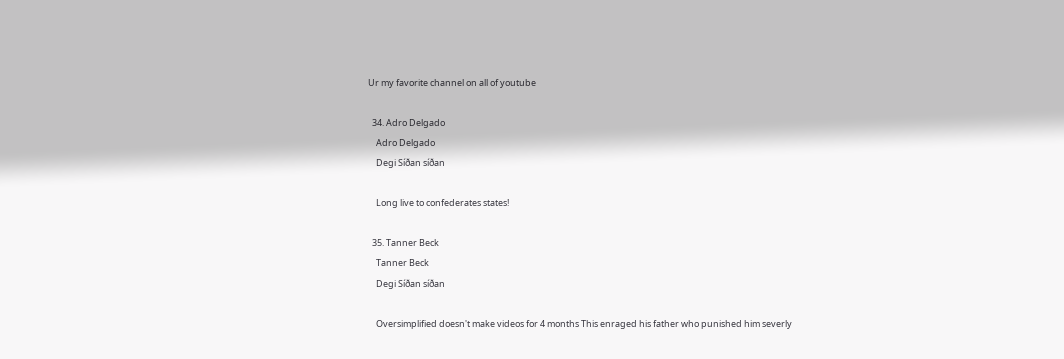Ur my favorite channel on all of youtube

  34. Adro Delgado
    Adro Delgado
    Degi Síðan síðan

    Long live to confederates states!

  35. Tanner Beck
    Tanner Beck
    Degi Síðan síðan

    Oversimplified doesn't make videos for 4 months This enraged his father who punished him severly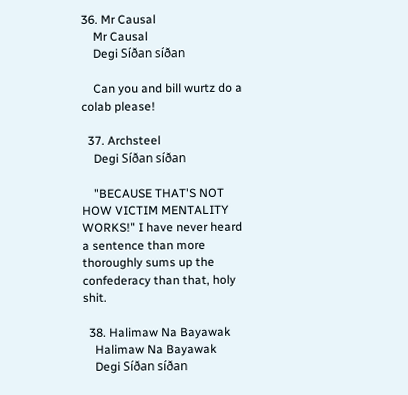36. Mr Causal
    Mr Causal
    Degi Síðan síðan

    Can you and bill wurtz do a colab please!

  37. Archsteel
    Degi Síðan síðan

    "BECAUSE THAT'S NOT HOW VICTIM MENTALITY WORKS!" I have never heard a sentence than more thoroughly sums up the confederacy than that, holy shit.

  38. Halimaw Na Bayawak
    Halimaw Na Bayawak
    Degi Síðan síðan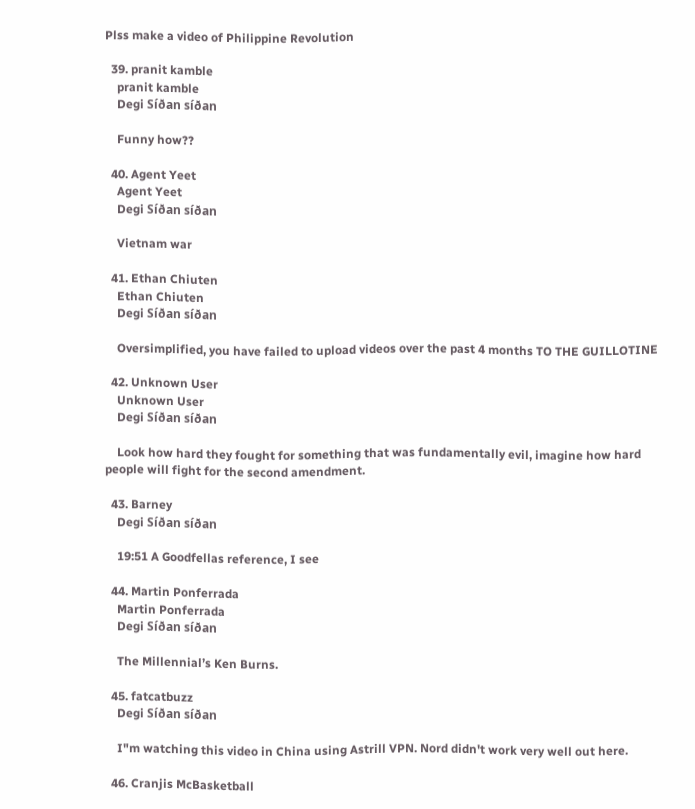Plss make a video of Philippine Revolution

  39. pranit kamble
    pranit kamble
    Degi Síðan síðan

    Funny how??

  40. Agent Yeet
    Agent Yeet
    Degi Síðan síðan

    Vietnam war

  41. Ethan Chiuten
    Ethan Chiuten
    Degi Síðan síðan

    Oversimplified, you have failed to upload videos over the past 4 months TO THE GUILLOTINE

  42. Unknown User
    Unknown User
    Degi Síðan síðan

    Look how hard they fought for something that was fundamentally evil, imagine how hard people will fight for the second amendment.

  43. Barney
    Degi Síðan síðan

    19:51 A Goodfellas reference, I see

  44. Martin Ponferrada
    Martin Ponferrada
    Degi Síðan síðan

    The Millennial’s Ken Burns.

  45. fatcatbuzz
    Degi Síðan síðan

    I"m watching this video in China using Astrill VPN. Nord didn't work very well out here.

  46. Cranjis McBasketball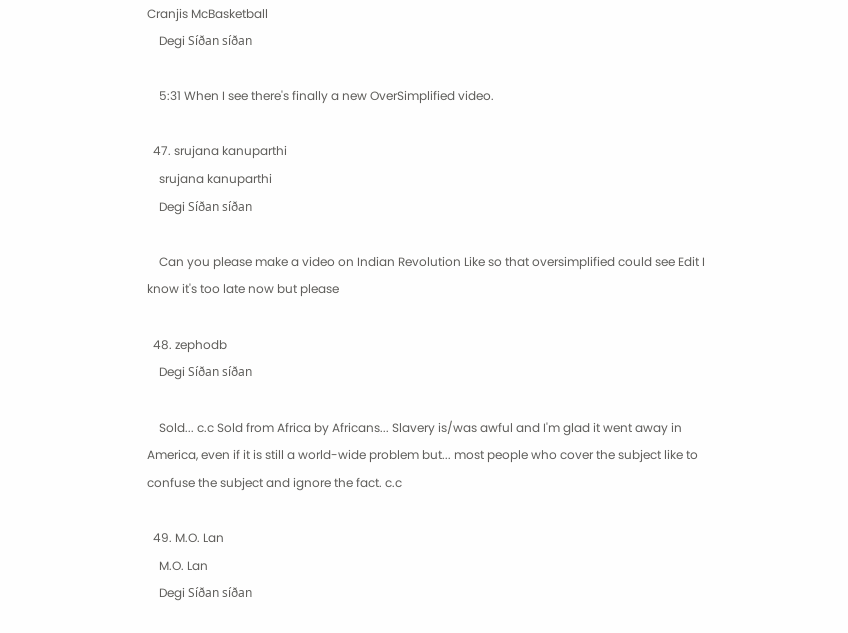Cranjis McBasketball
    Degi Síðan síðan

    5:31 When I see there's finally a new OverSimplified video.

  47. srujana kanuparthi
    srujana kanuparthi
    Degi Síðan síðan

    Can you please make a video on Indian Revolution Like so that oversimplified could see Edit I know it's too late now but please

  48. zephodb
    Degi Síðan síðan

    Sold... c.c Sold from Africa by Africans... Slavery is/was awful and I'm glad it went away in America, even if it is still a world-wide problem but... most people who cover the subject like to confuse the subject and ignore the fact. c.c

  49. M.O. Lan
    M.O. Lan
    Degi Síðan síðan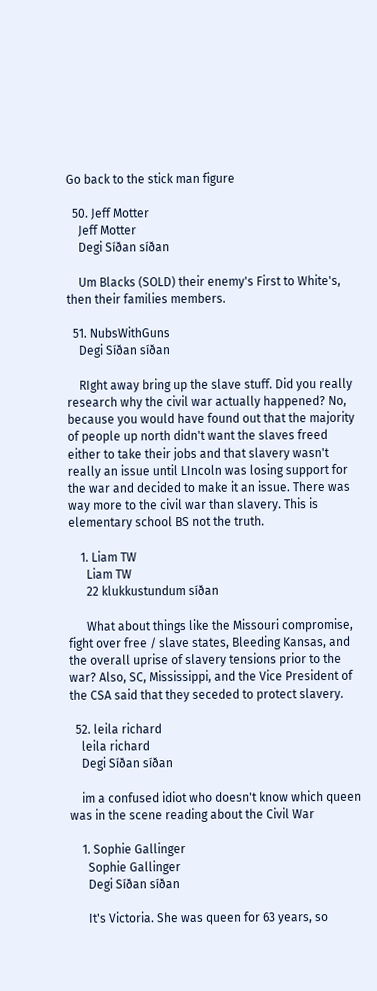Go back to the stick man figure

  50. Jeff Motter
    Jeff Motter
    Degi Síðan síðan

    Um Blacks (SOLD) their enemy's First to White's, then their families members.

  51. NubsWithGuns
    Degi Síðan síðan

    RIght away bring up the slave stuff. Did you really research why the civil war actually happened? No, because you would have found out that the majority of people up north didn't want the slaves freed either to take their jobs and that slavery wasn't really an issue until LIncoln was losing support for the war and decided to make it an issue. There was way more to the civil war than slavery. This is elementary school BS not the truth.

    1. Liam TW
      Liam TW
      22 klukkustundum síðan

      What about things like the Missouri compromise, fight over free / slave states, Bleeding Kansas, and the overall uprise of slavery tensions prior to the war? Also, SC, Mississippi, and the Vice President of the CSA said that they seceded to protect slavery.

  52. leila richard
    leila richard
    Degi Síðan síðan

    im a confused idiot who doesn't know which queen was in the scene reading about the Civil War

    1. Sophie Gallinger
      Sophie Gallinger
      Degi Síðan síðan

      It's Victoria. She was queen for 63 years, so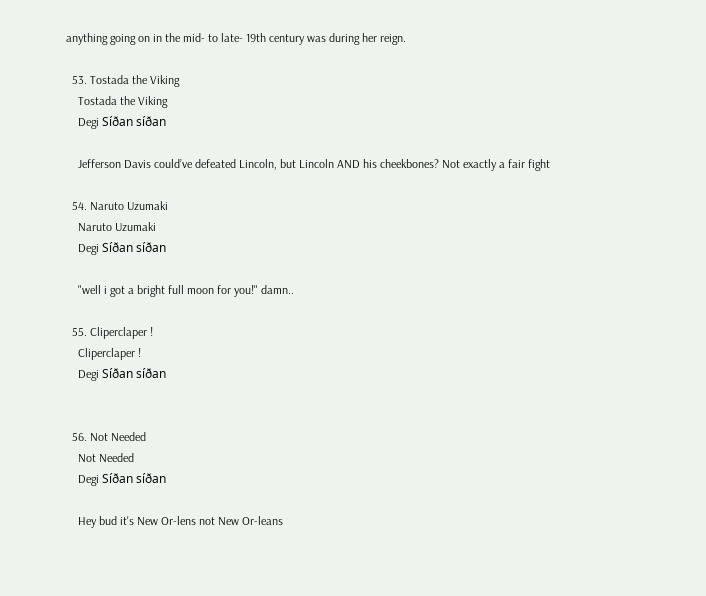anything going on in the mid- to late- 19th century was during her reign.

  53. Tostada the Viking
    Tostada the Viking
    Degi Síðan síðan

    Jefferson Davis could’ve defeated Lincoln, but Lincoln AND his cheekbones? Not exactly a fair fight

  54. Naruto Uzumaki
    Naruto Uzumaki
    Degi Síðan síðan

    "well i got a bright full moon for you!" damn..

  55. Cliperclaper !
    Cliperclaper !
    Degi Síðan síðan


  56. Not Needed
    Not Needed
    Degi Síðan síðan

    Hey bud it's New Or-lens not New Or-leans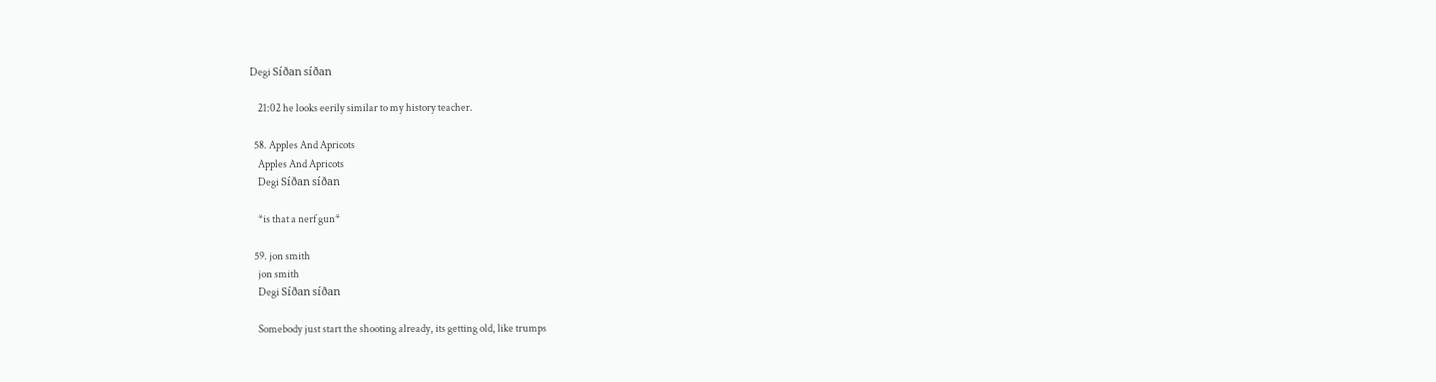Degi Síðan síðan

    21:02 he looks eerily similar to my history teacher.

  58. Apples And Apricots
    Apples And Apricots
    Degi Síðan síðan

    *is that a nerf gun*

  59. jon smith
    jon smith
    Degi Síðan síðan

    Somebody just start the shooting already, its getting old, like trumps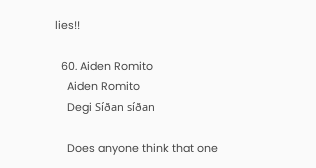lies!!

  60. Aiden Romito
    Aiden Romito
    Degi Síðan síðan

    Does anyone think that one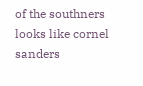of the southners looks like cornel sanders